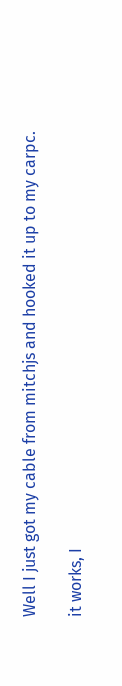Well I just got my cable from mitchjs and hooked it up to my carpc.

it works, I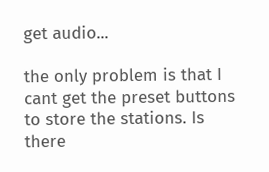get audio...

the only problem is that I cant get the preset buttons to store the stations. Is there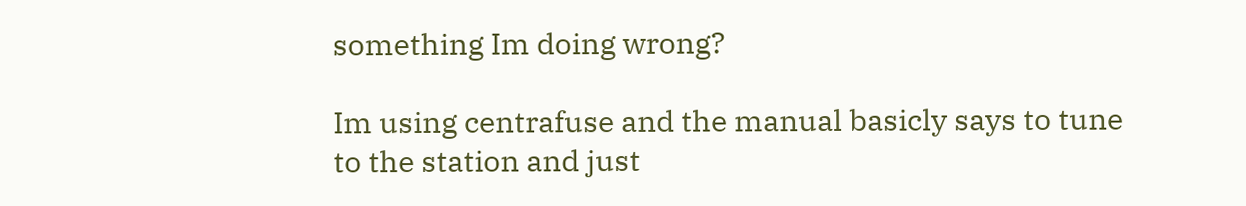something Im doing wrong?

Im using centrafuse and the manual basicly says to tune to the station and just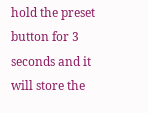hold the preset button for 3 seconds and it will store the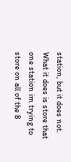station, but it does not. What it does is store that one station im trying to store on all of the 8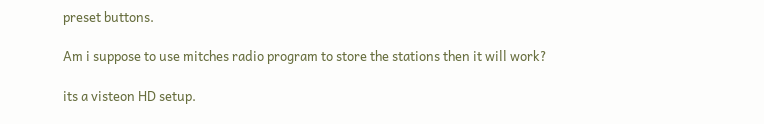preset buttons.

Am i suppose to use mitches radio program to store the stations then it will work?

its a visteon HD setup.